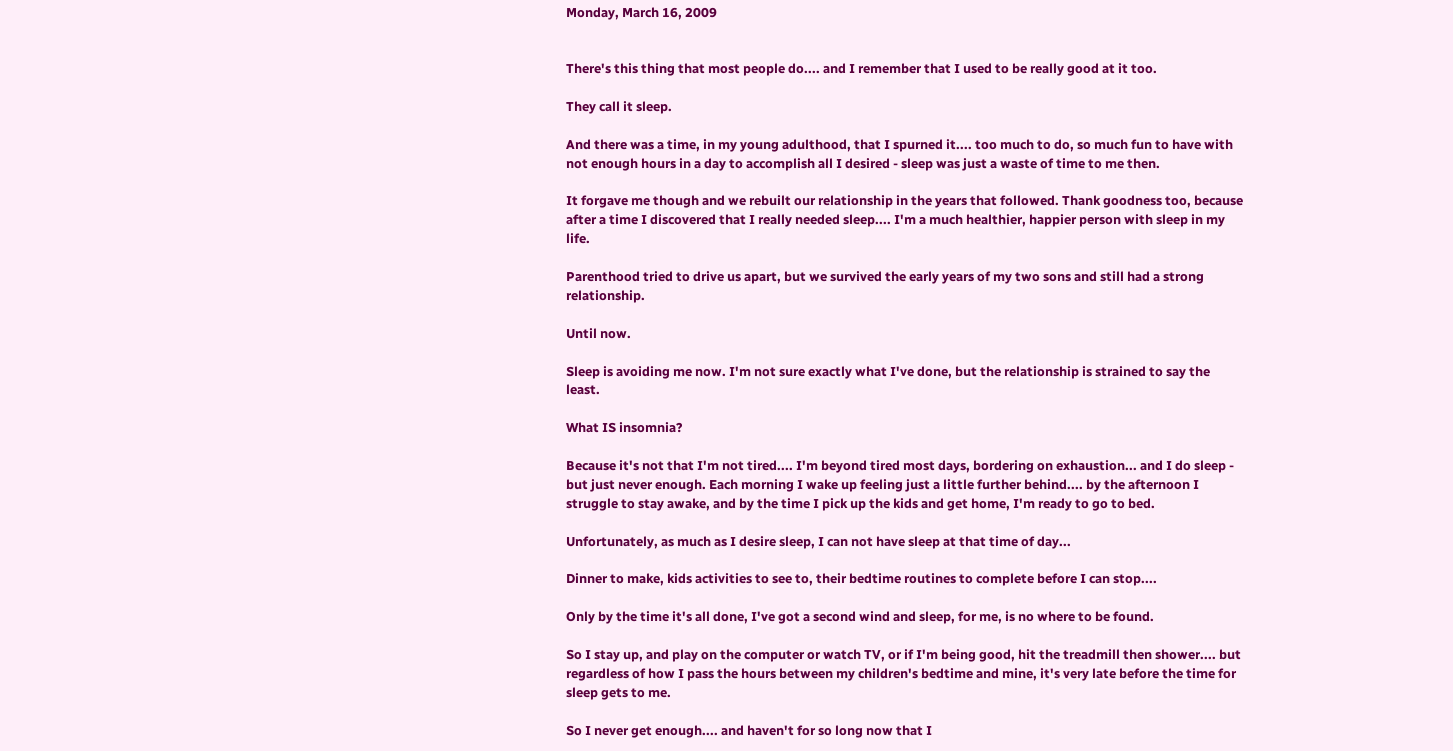Monday, March 16, 2009


There's this thing that most people do.... and I remember that I used to be really good at it too.

They call it sleep.

And there was a time, in my young adulthood, that I spurned it.... too much to do, so much fun to have with not enough hours in a day to accomplish all I desired - sleep was just a waste of time to me then.

It forgave me though and we rebuilt our relationship in the years that followed. Thank goodness too, because after a time I discovered that I really needed sleep.... I'm a much healthier, happier person with sleep in my life.

Parenthood tried to drive us apart, but we survived the early years of my two sons and still had a strong relationship.

Until now.

Sleep is avoiding me now. I'm not sure exactly what I've done, but the relationship is strained to say the least.

What IS insomnia?

Because it's not that I'm not tired.... I'm beyond tired most days, bordering on exhaustion... and I do sleep - but just never enough. Each morning I wake up feeling just a little further behind.... by the afternoon I struggle to stay awake, and by the time I pick up the kids and get home, I'm ready to go to bed.

Unfortunately, as much as I desire sleep, I can not have sleep at that time of day...

Dinner to make, kids activities to see to, their bedtime routines to complete before I can stop....

Only by the time it's all done, I've got a second wind and sleep, for me, is no where to be found.

So I stay up, and play on the computer or watch TV, or if I'm being good, hit the treadmill then shower.... but regardless of how I pass the hours between my children's bedtime and mine, it's very late before the time for sleep gets to me.

So I never get enough.... and haven't for so long now that I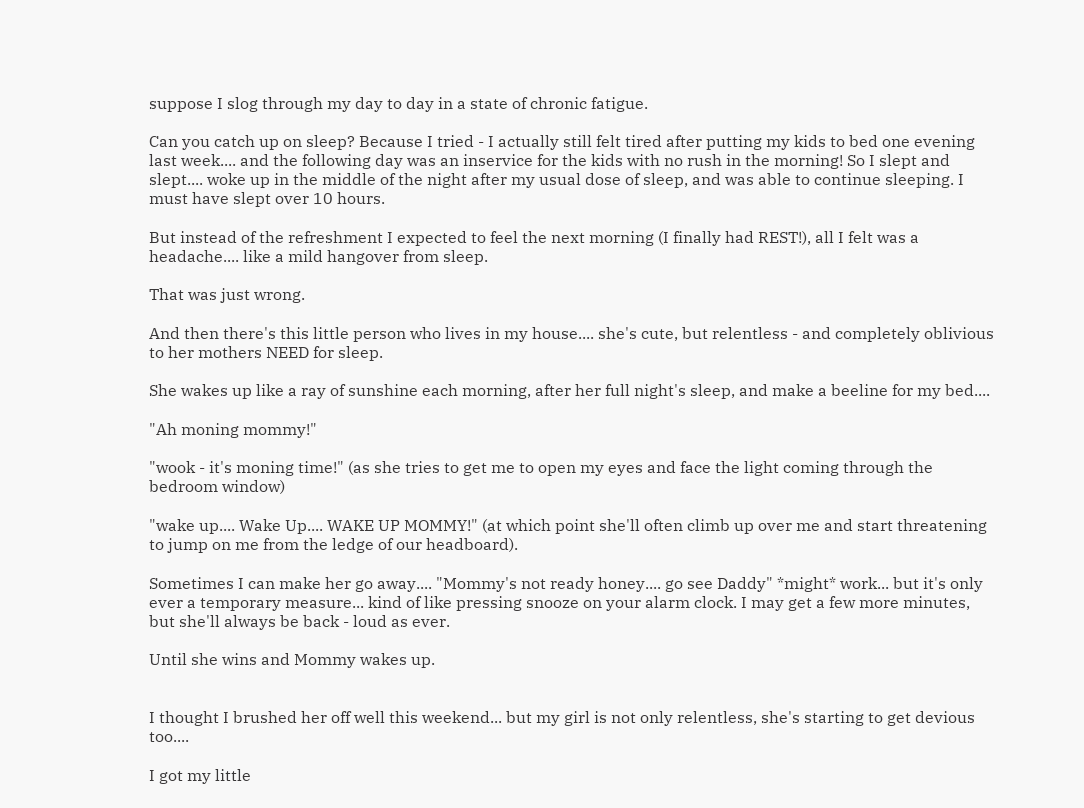suppose I slog through my day to day in a state of chronic fatigue.

Can you catch up on sleep? Because I tried - I actually still felt tired after putting my kids to bed one evening last week.... and the following day was an inservice for the kids with no rush in the morning! So I slept and slept.... woke up in the middle of the night after my usual dose of sleep, and was able to continue sleeping. I must have slept over 10 hours.

But instead of the refreshment I expected to feel the next morning (I finally had REST!), all I felt was a headache.... like a mild hangover from sleep.

That was just wrong.

And then there's this little person who lives in my house.... she's cute, but relentless - and completely oblivious to her mothers NEED for sleep.

She wakes up like a ray of sunshine each morning, after her full night's sleep, and make a beeline for my bed....

"Ah moning mommy!"

"wook - it's moning time!" (as she tries to get me to open my eyes and face the light coming through the bedroom window)

"wake up.... Wake Up.... WAKE UP MOMMY!" (at which point she'll often climb up over me and start threatening to jump on me from the ledge of our headboard).

Sometimes I can make her go away.... "Mommy's not ready honey.... go see Daddy" *might* work... but it's only ever a temporary measure... kind of like pressing snooze on your alarm clock. I may get a few more minutes, but she'll always be back - loud as ever.

Until she wins and Mommy wakes up.


I thought I brushed her off well this weekend... but my girl is not only relentless, she's starting to get devious too....

I got my little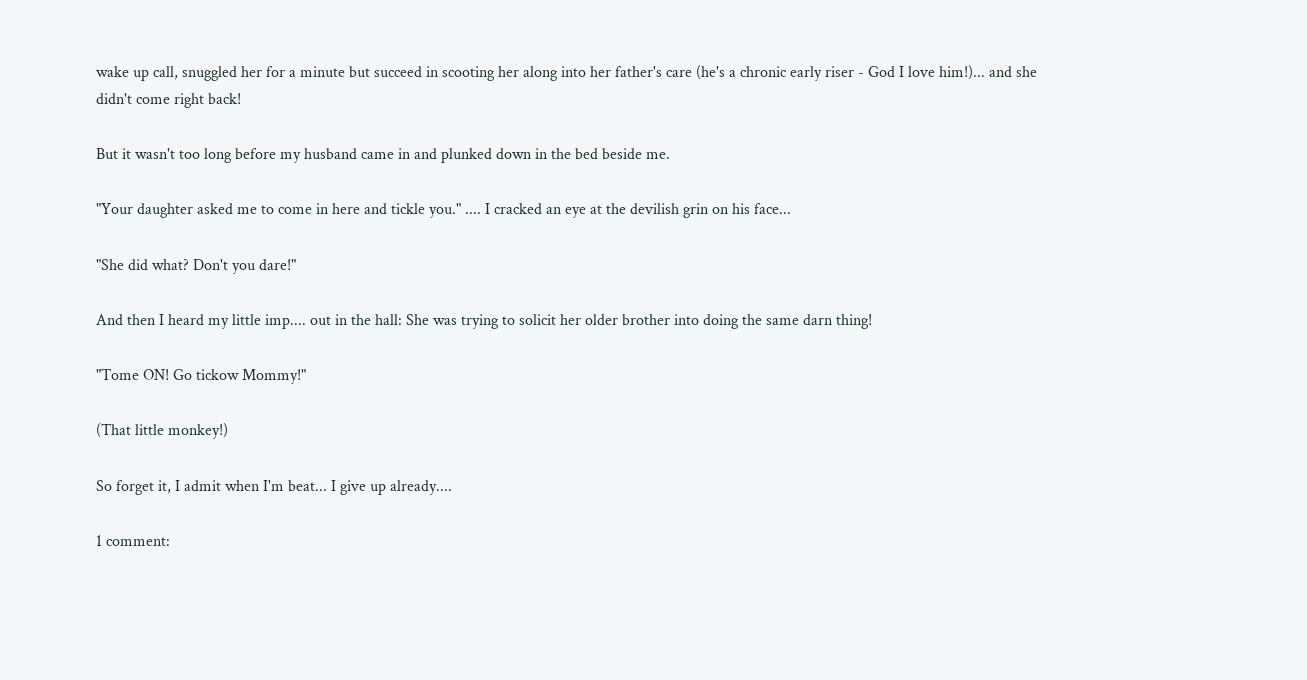wake up call, snuggled her for a minute but succeed in scooting her along into her father's care (he's a chronic early riser - God I love him!)... and she didn't come right back!

But it wasn't too long before my husband came in and plunked down in the bed beside me.

"Your daughter asked me to come in here and tickle you." .... I cracked an eye at the devilish grin on his face...

"She did what? Don't you dare!"

And then I heard my little imp.... out in the hall: She was trying to solicit her older brother into doing the same darn thing!

"Tome ON! Go tickow Mommy!"

(That little monkey!)

So forget it, I admit when I'm beat... I give up already....

1 comment: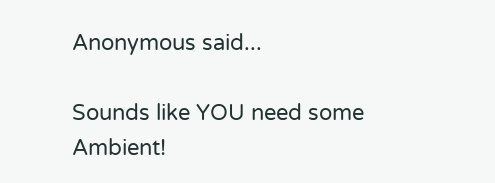Anonymous said...

Sounds like YOU need some Ambient!